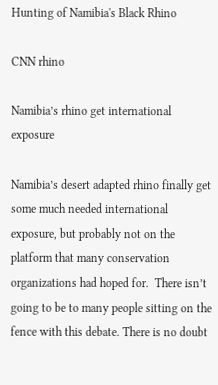Hunting of Namibia's Black Rhino

CNN rhino

Namibia’s rhino get international exposure

Namibia’s desert adapted rhino finally get some much needed international exposure, but probably not on the platform that many conservation organizations had hoped for.  There isn’t going to be to many people sitting on the fence with this debate. There is no doubt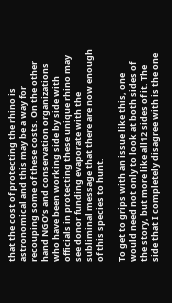that the cost of protecting the rhino is astronomical and this may be a way for recouping some of these costs. On the other hand NGO’s and conservation organizations who have been working side by side with officials in protecting these unique rhino may see donor funding evaporate with the subliminal message that there are now enough of this species to hunt.

To get to grips with an issue like this, one would need not only to look at both sides of the story, but more like all12 sides of it. The side that I completely disagree with is the one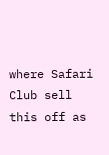where Safari Club sell this off as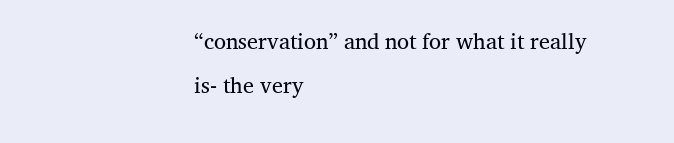“conservation” and not for what it really is- the very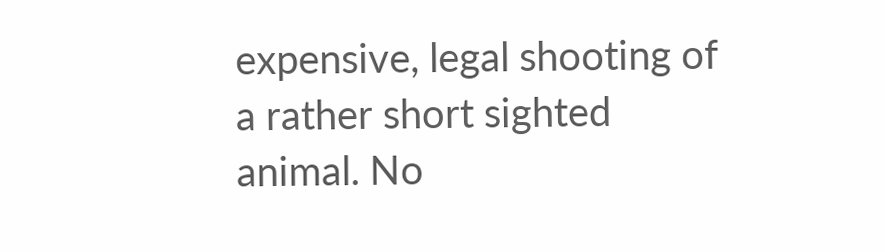expensive, legal shooting of a rather short sighted animal. No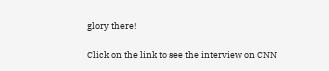glory there!

Click on the link to see the interview on CNN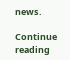news.

Continue reading